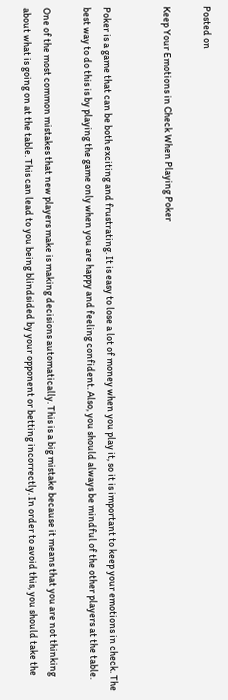Posted on

Keep Your Emotions in Check When Playing Poker


Poker is a game that can be both exciting and frustrating. It is easy to lose a lot of money when you play it, so it is important to keep your emotions in check. The best way to do this is by playing the game only when you are happy and feeling confident. Also, you should always be mindful of the other players at the table.

One of the most common mistakes that new players make is making decisions automatically. This is a big mistake because it means that you are not thinking about what is going on at the table. This can lead to you being blindsided by your opponent or betting incorrectly. In order to avoid this, you should take the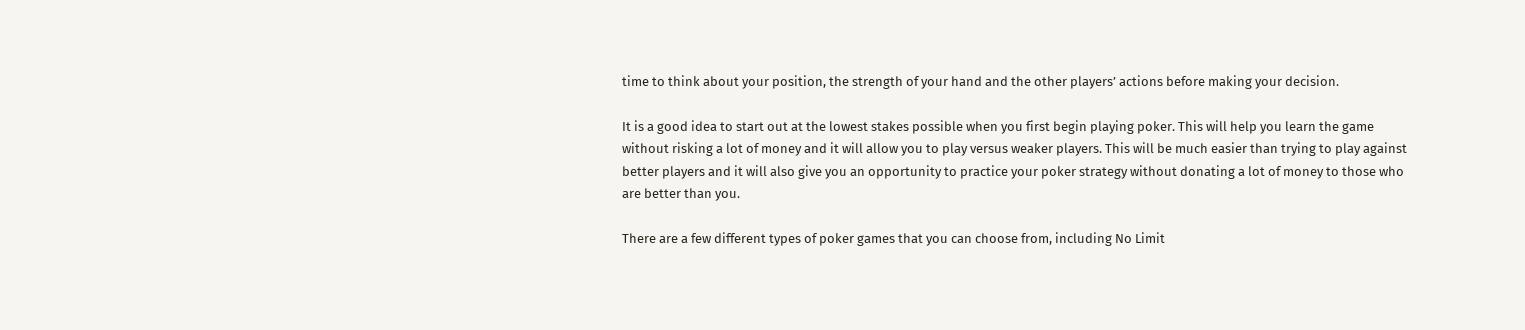time to think about your position, the strength of your hand and the other players’ actions before making your decision.

It is a good idea to start out at the lowest stakes possible when you first begin playing poker. This will help you learn the game without risking a lot of money and it will allow you to play versus weaker players. This will be much easier than trying to play against better players and it will also give you an opportunity to practice your poker strategy without donating a lot of money to those who are better than you.

There are a few different types of poker games that you can choose from, including No Limit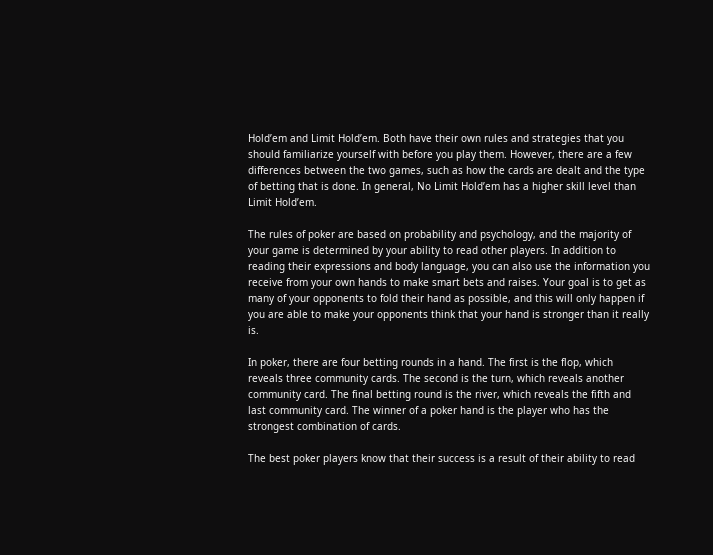Hold’em and Limit Hold’em. Both have their own rules and strategies that you should familiarize yourself with before you play them. However, there are a few differences between the two games, such as how the cards are dealt and the type of betting that is done. In general, No Limit Hold’em has a higher skill level than Limit Hold’em.

The rules of poker are based on probability and psychology, and the majority of your game is determined by your ability to read other players. In addition to reading their expressions and body language, you can also use the information you receive from your own hands to make smart bets and raises. Your goal is to get as many of your opponents to fold their hand as possible, and this will only happen if you are able to make your opponents think that your hand is stronger than it really is.

In poker, there are four betting rounds in a hand. The first is the flop, which reveals three community cards. The second is the turn, which reveals another community card. The final betting round is the river, which reveals the fifth and last community card. The winner of a poker hand is the player who has the strongest combination of cards.

The best poker players know that their success is a result of their ability to read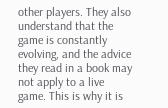other players. They also understand that the game is constantly evolving, and the advice they read in a book may not apply to a live game. This is why it is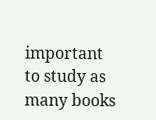important to study as many books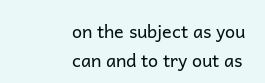on the subject as you can and to try out as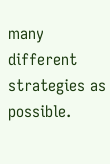many different strategies as possible.